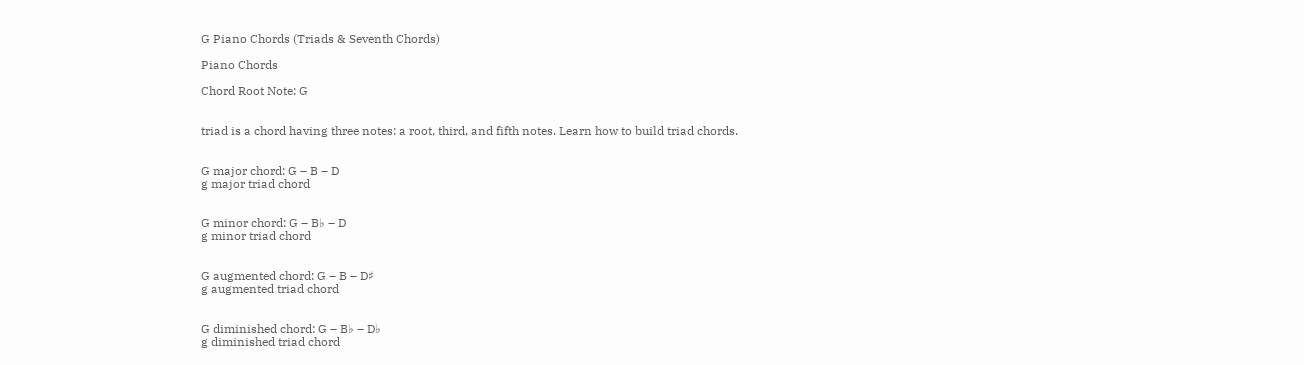G Piano Chords (Triads & Seventh Chords)

Piano Chords

Chord Root Note: G


triad is a chord having three notes: a root, third, and fifth notes. Learn how to build triad chords.


G major chord: G – B – D
g major triad chord


G minor chord: G – B♭ – D
g minor triad chord


G augmented chord: G – B – D♯
g augmented triad chord


G diminished chord: G – B♭ – D♭
g diminished triad chord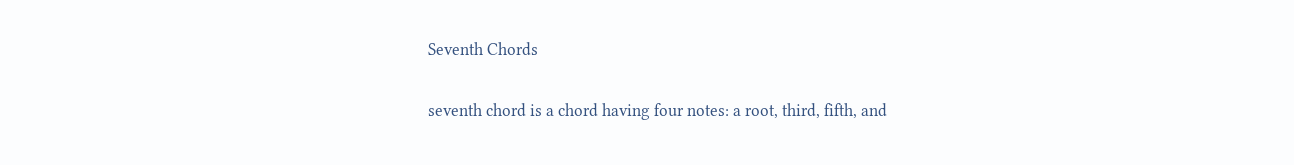Seventh Chords

seventh chord is a chord having four notes: a root, third, fifth, and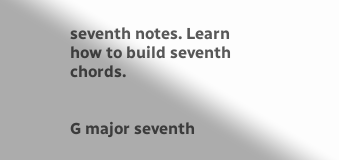seventh notes. Learn how to build seventh chords.


G major seventh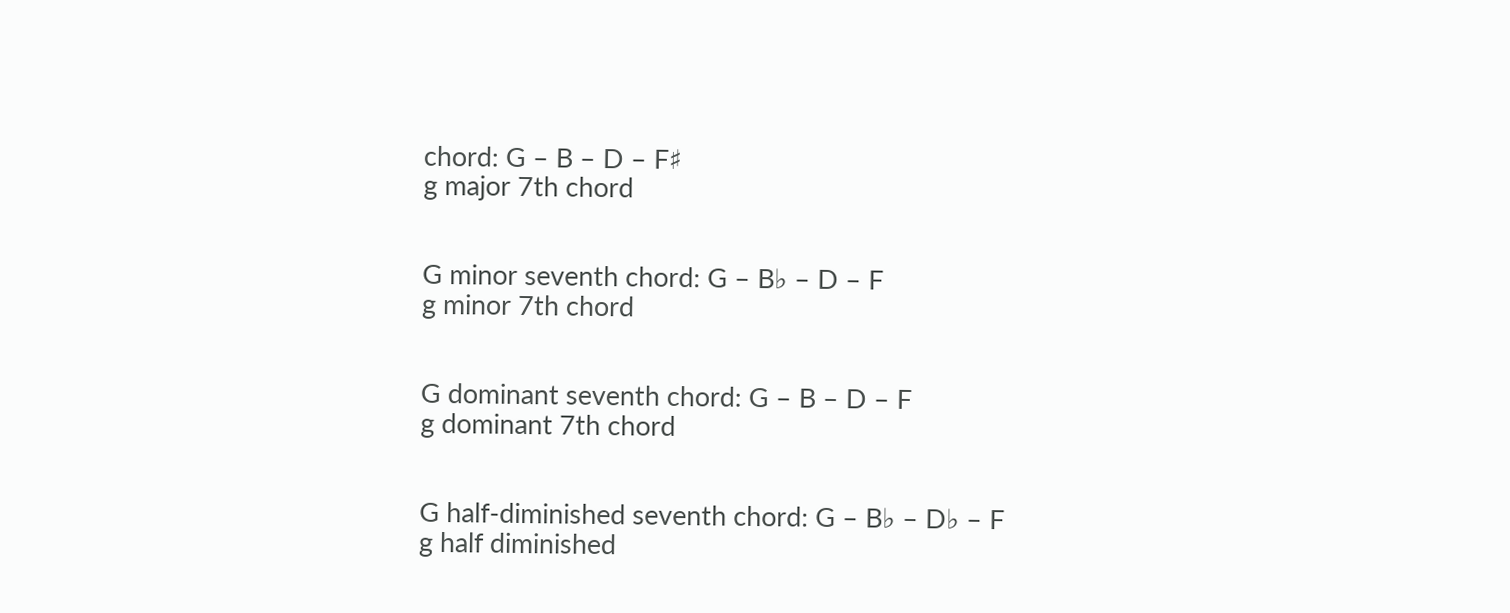chord: G – B – D – F♯
g major 7th chord


G minor seventh chord: G – B♭ – D – F
g minor 7th chord


G dominant seventh chord: G – B – D – F
g dominant 7th chord


G half-diminished seventh chord: G – B♭ – D♭ – F
g half diminished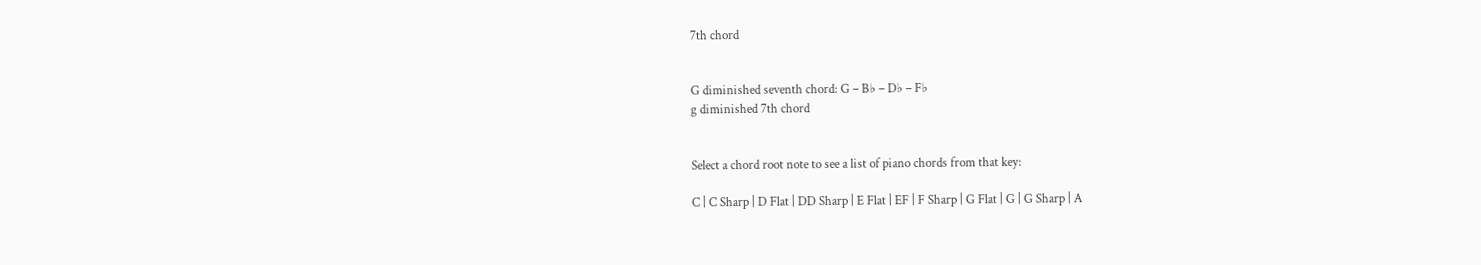7th chord


G diminished seventh chord: G – B♭ – D♭ – F♭
g diminished 7th chord


Select a chord root note to see a list of piano chords from that key:

C | C Sharp | D Flat | DD Sharp | E Flat | EF | F Sharp | G Flat | G | G Sharp | A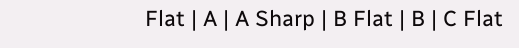Flat | A | A Sharp | B Flat | B | C Flat